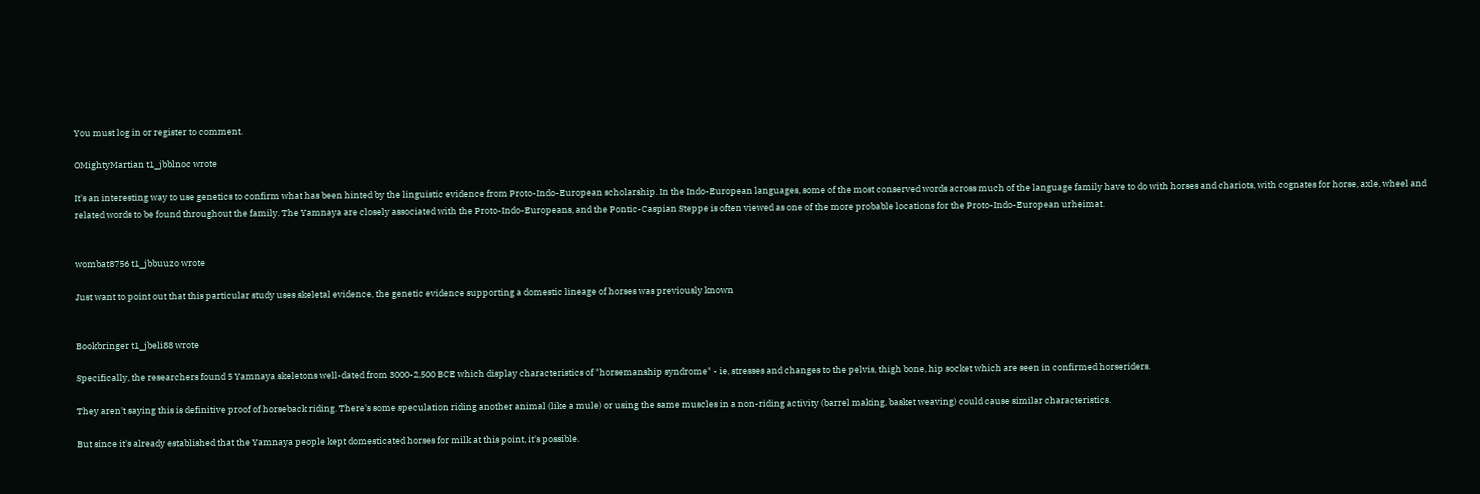You must log in or register to comment.

OMightyMartian t1_jbblnoc wrote

It's an interesting way to use genetics to confirm what has been hinted by the linguistic evidence from Proto-Indo-European scholarship. In the Indo-European languages, some of the most conserved words across much of the language family have to do with horses and chariots, with cognates for horse, axle, wheel and related words to be found throughout the family. The Yamnaya are closely associated with the Proto-Indo-Europeans, and the Pontic-Caspian Steppe is often viewed as one of the more probable locations for the Proto-Indo-European urheimat.


wombat8756 t1_jbbuuzo wrote

Just want to point out that this particular study uses skeletal evidence, the genetic evidence supporting a domestic lineage of horses was previously known


Bookbringer t1_jbeli88 wrote

Specifically, the researchers found 5 Yamnaya skeletons well-dated from 3000-2,500 BCE which display characteristics of "horsemanship syndrome" - ie, stresses and changes to the pelvis, thigh bone, hip socket which are seen in confirmed horseriders.

They aren't saying this is definitive proof of horseback riding. There's some speculation riding another animal (like a mule) or using the same muscles in a non-riding activity (barrel making, basket weaving) could cause similar characteristics.

But since it's already established that the Yamnaya people kept domesticated horses for milk at this point, it's possible.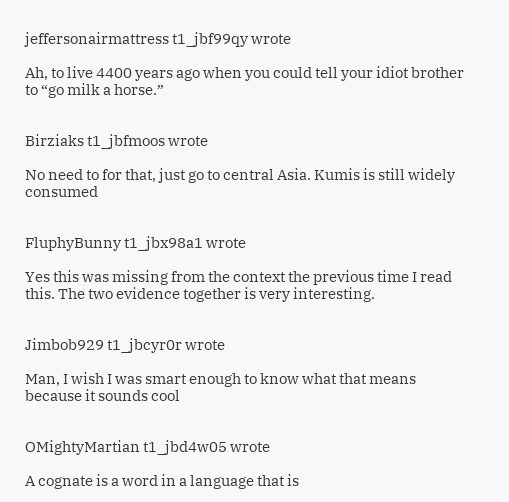jeffersonairmattress t1_jbf99qy wrote

Ah, to live 4400 years ago when you could tell your idiot brother to “go milk a horse.”


Birziaks t1_jbfmoos wrote

No need to for that, just go to central Asia. Kumis is still widely consumed


FluphyBunny t1_jbx98a1 wrote

Yes this was missing from the context the previous time I read this. The two evidence together is very interesting.


Jimbob929 t1_jbcyr0r wrote

Man, I wish I was smart enough to know what that means because it sounds cool


OMightyMartian t1_jbd4w05 wrote

A cognate is a word in a language that is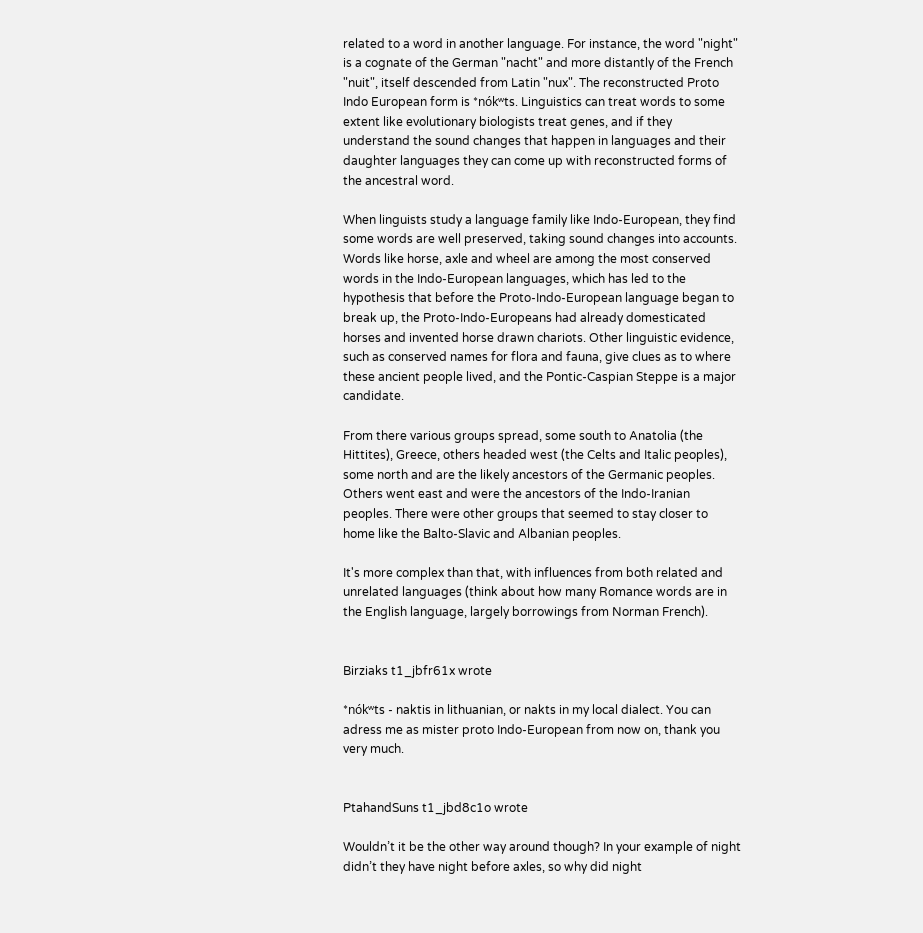related to a word in another language. For instance, the word "night" is a cognate of the German "nacht" and more distantly of the French "nuit", itself descended from Latin "nux". The reconstructed Proto Indo European form is *nókʷts. Linguistics can treat words to some extent like evolutionary biologists treat genes, and if they understand the sound changes that happen in languages and their daughter languages they can come up with reconstructed forms of the ancestral word.

When linguists study a language family like Indo-European, they find some words are well preserved, taking sound changes into accounts. Words like horse, axle and wheel are among the most conserved words in the Indo-European languages, which has led to the hypothesis that before the Proto-Indo-European language began to break up, the Proto-Indo-Europeans had already domesticated horses and invented horse drawn chariots. Other linguistic evidence, such as conserved names for flora and fauna, give clues as to where these ancient people lived, and the Pontic-Caspian Steppe is a major candidate.

From there various groups spread, some south to Anatolia (the Hittites), Greece, others headed west (the Celts and Italic peoples), some north and are the likely ancestors of the Germanic peoples. Others went east and were the ancestors of the Indo-Iranian peoples. There were other groups that seemed to stay closer to home like the Balto-Slavic and Albanian peoples.

It's more complex than that, with influences from both related and unrelated languages (think about how many Romance words are in the English language, largely borrowings from Norman French).


Birziaks t1_jbfr61x wrote

*nókʷts - naktis in lithuanian, or nakts in my local dialect. You can adress me as mister proto Indo-European from now on, thank you very much.


PtahandSuns t1_jbd8c1o wrote

Wouldn’t it be the other way around though? In your example of night didn’t they have night before axles, so why did night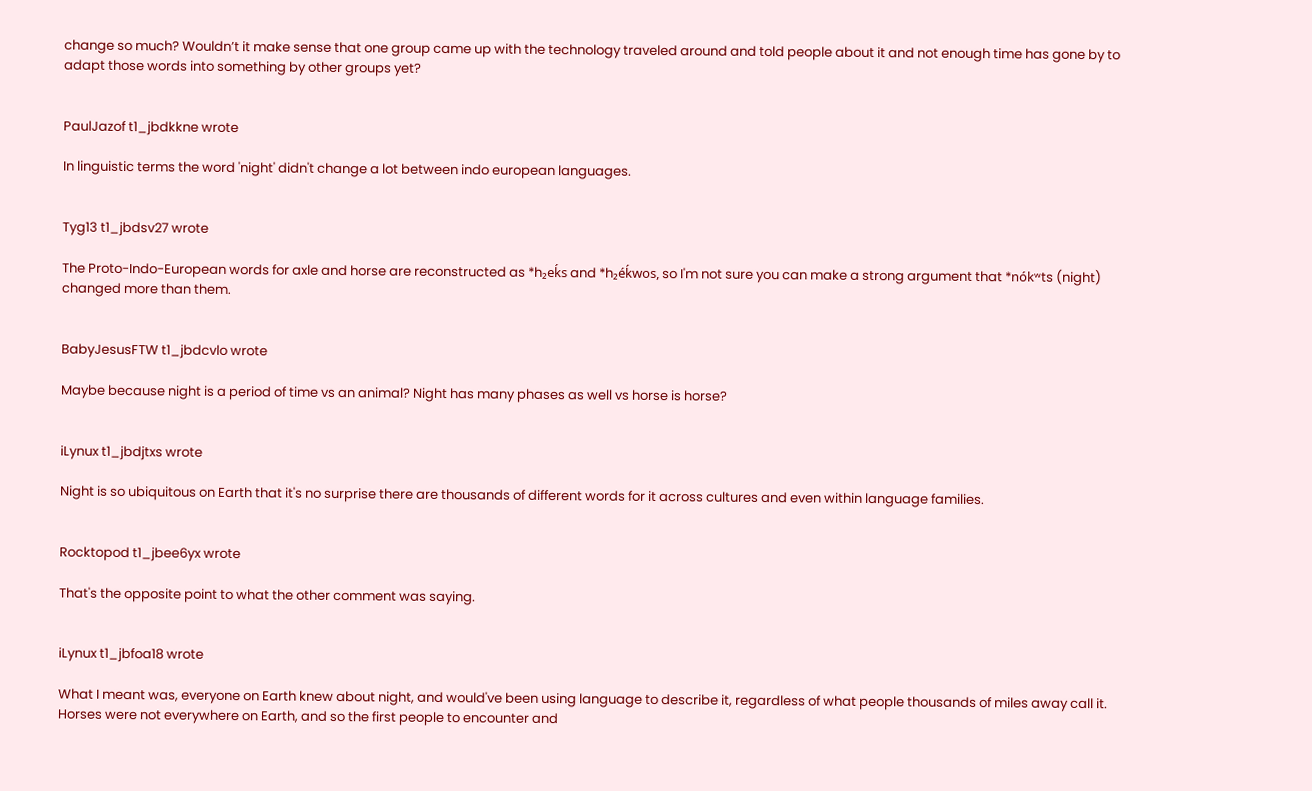change so much? Wouldn’t it make sense that one group came up with the technology traveled around and told people about it and not enough time has gone by to adapt those words into something by other groups yet?


PaulJazof t1_jbdkkne wrote

In linguistic terms the word 'night' didn't change a lot between indo european languages.


Tyg13 t1_jbdsv27 wrote

The Proto-Indo-European words for axle and horse are reconstructed as *h₂eḱs and *h₂éḱwos, so I'm not sure you can make a strong argument that *nókʷts (night) changed more than them.


BabyJesusFTW t1_jbdcvlo wrote

Maybe because night is a period of time vs an animal? Night has many phases as well vs horse is horse?


iLynux t1_jbdjtxs wrote

Night is so ubiquitous on Earth that it's no surprise there are thousands of different words for it across cultures and even within language families.


Rocktopod t1_jbee6yx wrote

That's the opposite point to what the other comment was saying.


iLynux t1_jbfoa18 wrote

What I meant was, everyone on Earth knew about night, and would've been using language to describe it, regardless of what people thousands of miles away call it. Horses were not everywhere on Earth, and so the first people to encounter and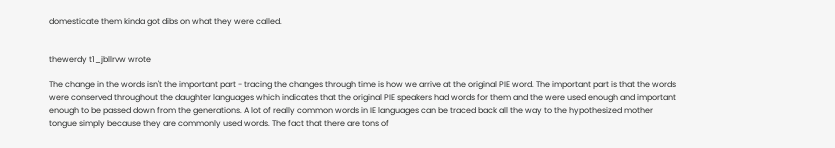domesticate them kinda got dibs on what they were called.


thewerdy t1_jbllrvw wrote

The change in the words isn't the important part - tracing the changes through time is how we arrive at the original PIE word. The important part is that the words were conserved throughout the daughter languages which indicates that the original PIE speakers had words for them and the were used enough and important enough to be passed down from the generations. A lot of really common words in IE languages can be traced back all the way to the hypothesized mother tongue simply because they are commonly used words. The fact that there are tons of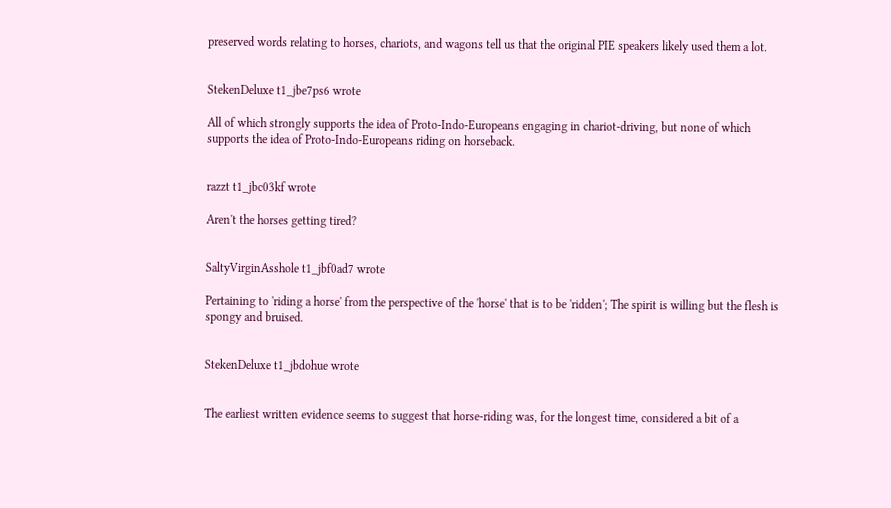preserved words relating to horses, chariots, and wagons tell us that the original PIE speakers likely used them a lot.


StekenDeluxe t1_jbe7ps6 wrote

All of which strongly supports the idea of Proto-Indo-Europeans engaging in chariot-driving, but none of which supports the idea of Proto-Indo-Europeans riding on horseback.


razzt t1_jbc03kf wrote

Aren't the horses getting tired?


SaltyVirginAsshole t1_jbf0ad7 wrote

Pertaining to 'riding a horse' from the perspective of the 'horse' that is to be 'ridden'; The spirit is willing but the flesh is spongy and bruised.


StekenDeluxe t1_jbdohue wrote


The earliest written evidence seems to suggest that horse-riding was, for the longest time, considered a bit of a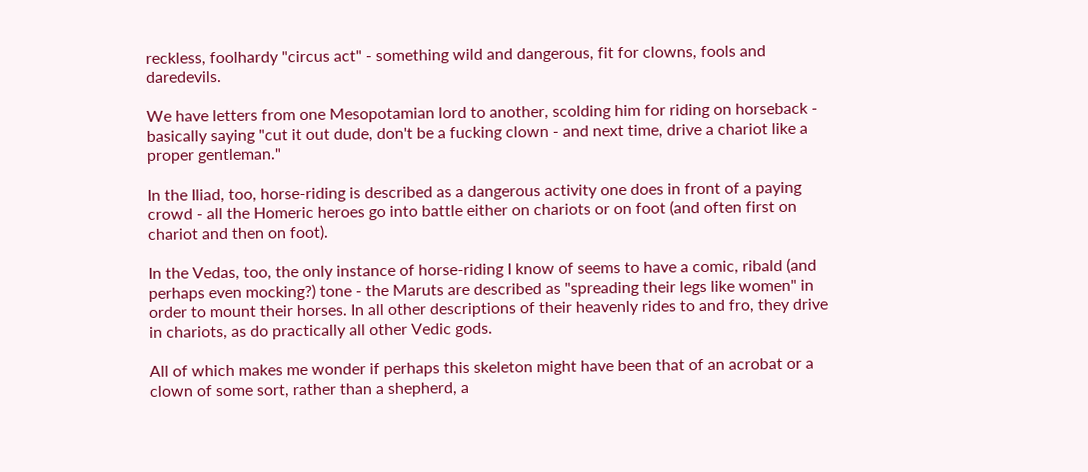reckless, foolhardy "circus act" - something wild and dangerous, fit for clowns, fools and daredevils.

We have letters from one Mesopotamian lord to another, scolding him for riding on horseback - basically saying "cut it out dude, don't be a fucking clown - and next time, drive a chariot like a proper gentleman."

In the Iliad, too, horse-riding is described as a dangerous activity one does in front of a paying crowd - all the Homeric heroes go into battle either on chariots or on foot (and often first on chariot and then on foot).

In the Vedas, too, the only instance of horse-riding I know of seems to have a comic, ribald (and perhaps even mocking?) tone - the Maruts are described as "spreading their legs like women" in order to mount their horses. In all other descriptions of their heavenly rides to and fro, they drive in chariots, as do practically all other Vedic gods.

All of which makes me wonder if perhaps this skeleton might have been that of an acrobat or a clown of some sort, rather than a shepherd, a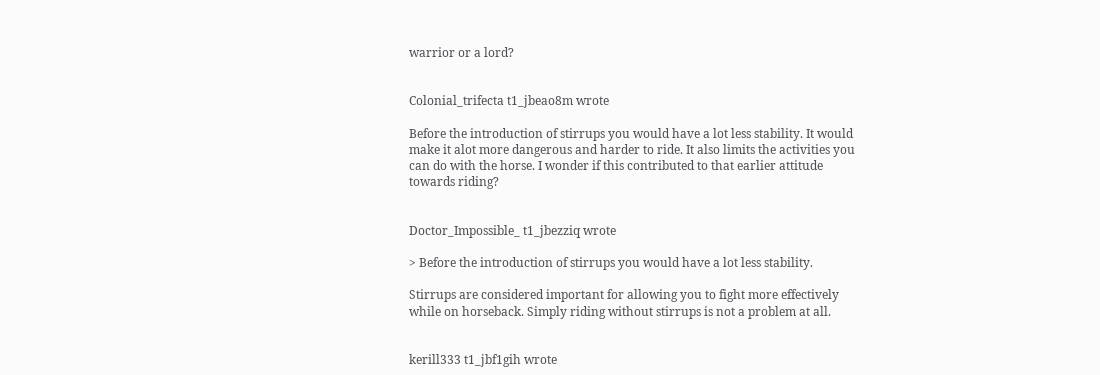warrior or a lord?


Colonial_trifecta t1_jbeao8m wrote

Before the introduction of stirrups you would have a lot less stability. It would make it alot more dangerous and harder to ride. It also limits the activities you can do with the horse. I wonder if this contributed to that earlier attitude towards riding?


Doctor_Impossible_ t1_jbezziq wrote

> Before the introduction of stirrups you would have a lot less stability.

Stirrups are considered important for allowing you to fight more effectively while on horseback. Simply riding without stirrups is not a problem at all.


kerill333 t1_jbf1gih wrote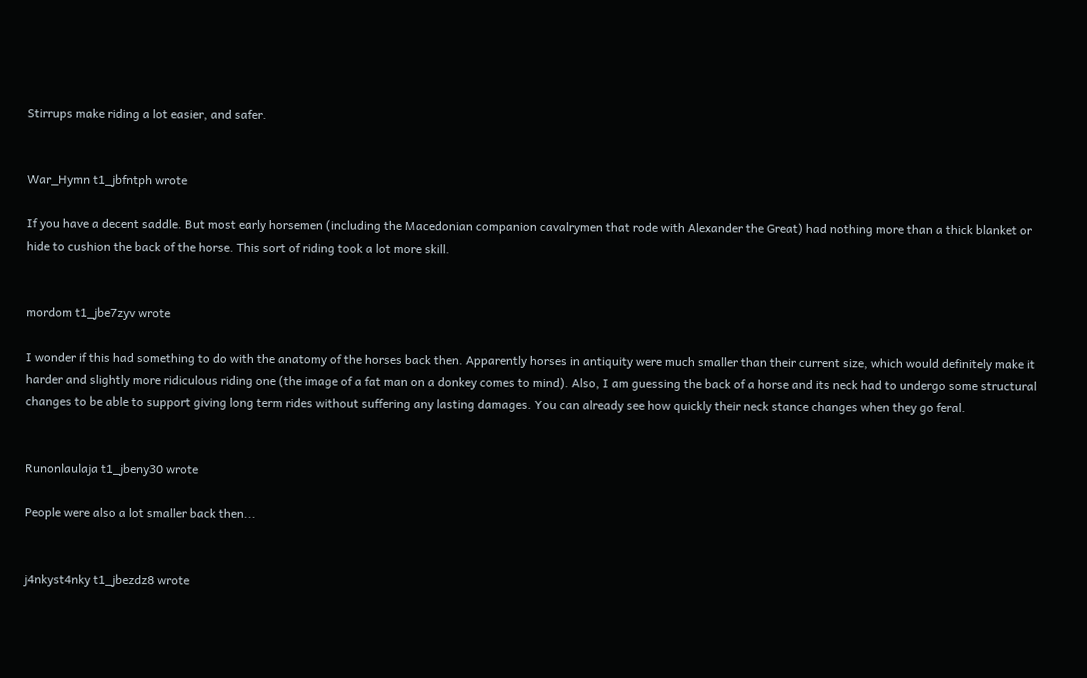Stirrups make riding a lot easier, and safer.


War_Hymn t1_jbfntph wrote

If you have a decent saddle. But most early horsemen (including the Macedonian companion cavalrymen that rode with Alexander the Great) had nothing more than a thick blanket or hide to cushion the back of the horse. This sort of riding took a lot more skill.


mordom t1_jbe7zyv wrote

I wonder if this had something to do with the anatomy of the horses back then. Apparently horses in antiquity were much smaller than their current size, which would definitely make it harder and slightly more ridiculous riding one (the image of a fat man on a donkey comes to mind). Also, I am guessing the back of a horse and its neck had to undergo some structural changes to be able to support giving long term rides without suffering any lasting damages. You can already see how quickly their neck stance changes when they go feral.


Runonlaulaja t1_jbeny30 wrote

People were also a lot smaller back then...


j4nkyst4nky t1_jbezdz8 wrote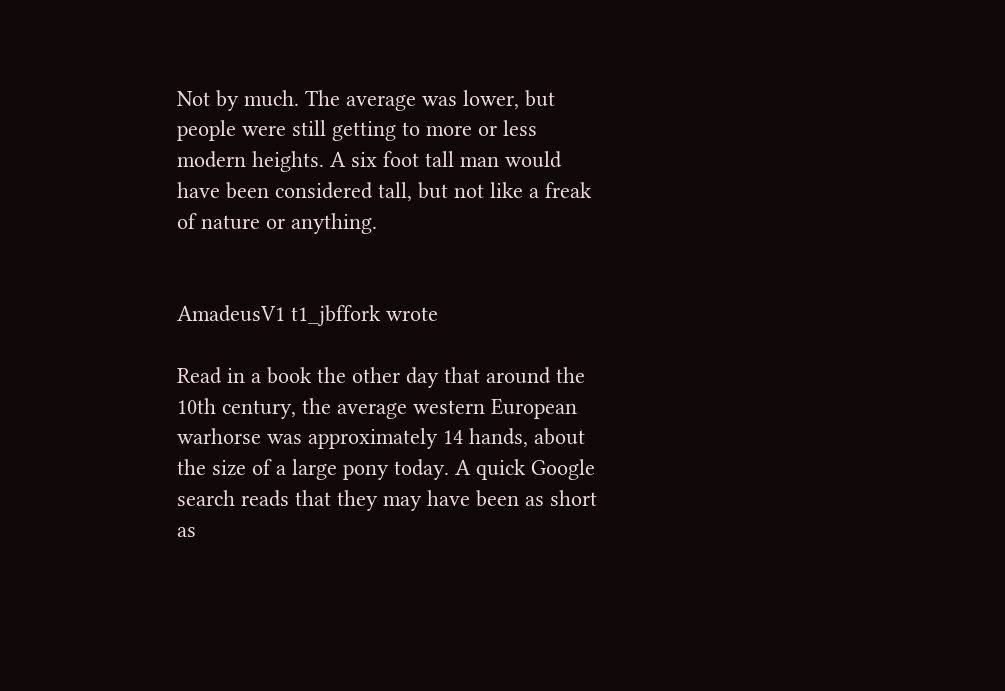Not by much. The average was lower, but people were still getting to more or less modern heights. A six foot tall man would have been considered tall, but not like a freak of nature or anything.


AmadeusV1 t1_jbffork wrote

Read in a book the other day that around the 10th century, the average western European warhorse was approximately 14 hands, about the size of a large pony today. A quick Google search reads that they may have been as short as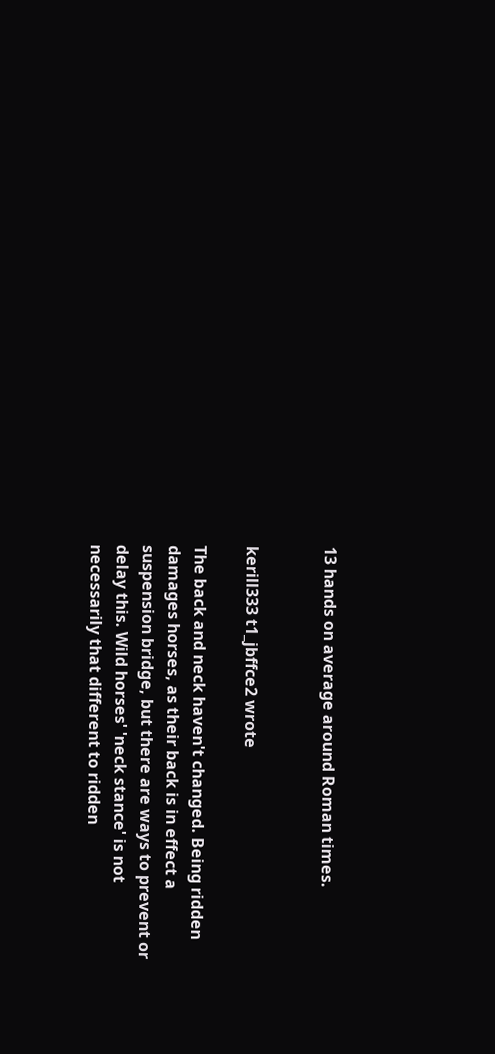13 hands on average around Roman times.


kerill333 t1_jbffce2 wrote

The back and neck haven't changed. Being ridden damages horses, as their back is in effect a suspension bridge, but there are ways to prevent or delay this. Wild horses' 'neck stance' is not necessarily that different to ridden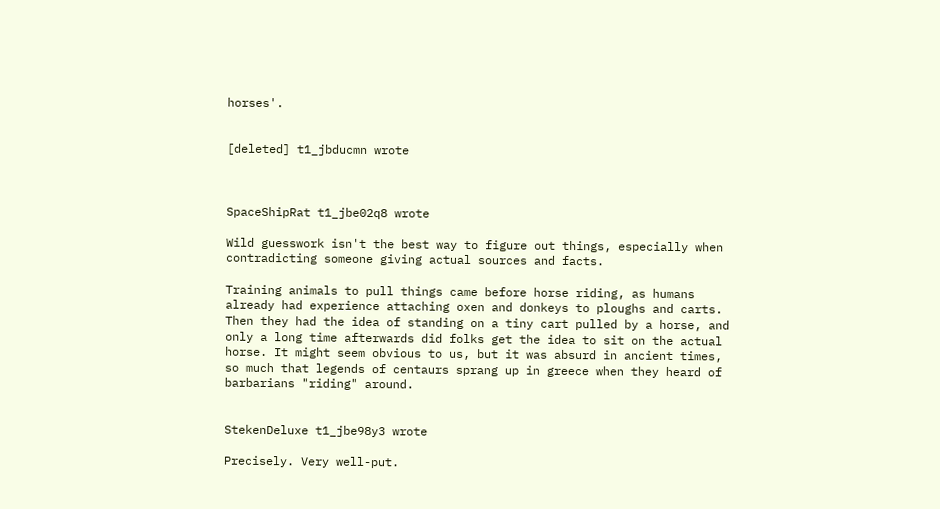horses'.


[deleted] t1_jbducmn wrote



SpaceShipRat t1_jbe02q8 wrote

Wild guesswork isn't the best way to figure out things, especially when contradicting someone giving actual sources and facts.

Training animals to pull things came before horse riding, as humans already had experience attaching oxen and donkeys to ploughs and carts. Then they had the idea of standing on a tiny cart pulled by a horse, and only a long time afterwards did folks get the idea to sit on the actual horse. It might seem obvious to us, but it was absurd in ancient times, so much that legends of centaurs sprang up in greece when they heard of barbarians "riding" around.


StekenDeluxe t1_jbe98y3 wrote

Precisely. Very well-put.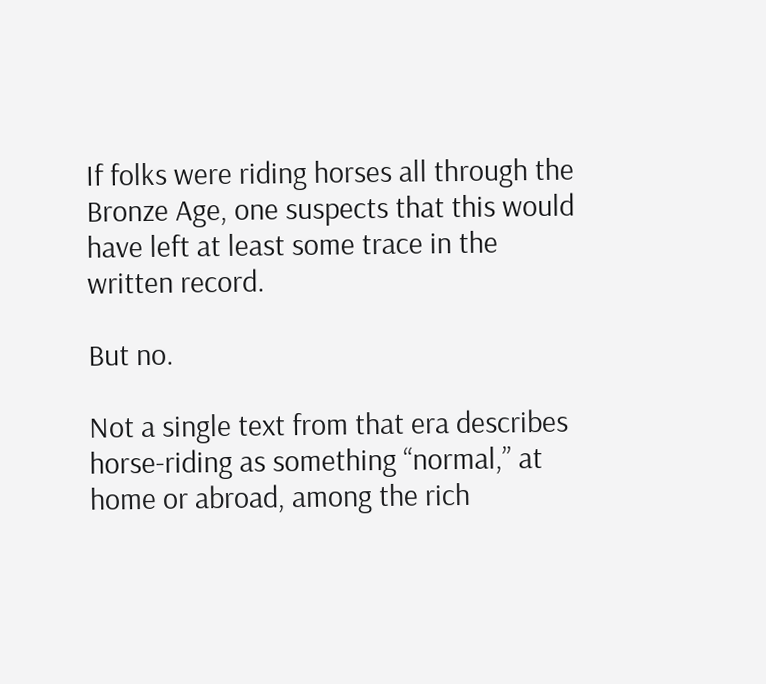If folks were riding horses all through the Bronze Age, one suspects that this would have left at least some trace in the written record.

But no.

Not a single text from that era describes horse-riding as something “normal,” at home or abroad, among the rich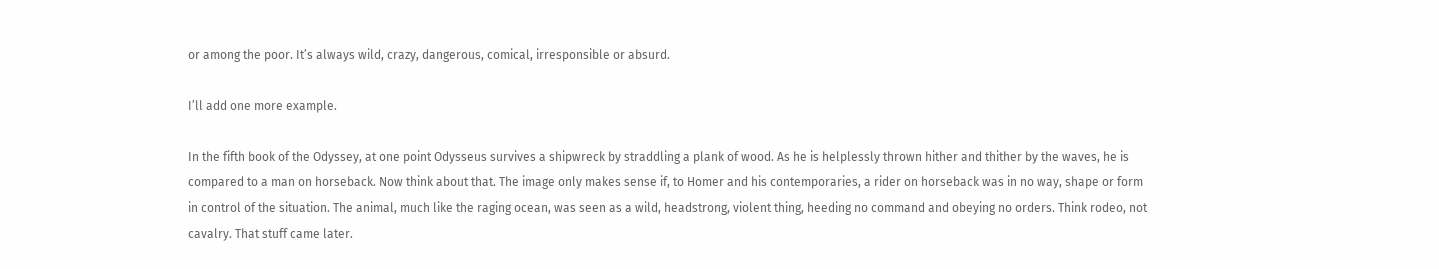or among the poor. It’s always wild, crazy, dangerous, comical, irresponsible or absurd.

I’ll add one more example.

In the fifth book of the Odyssey, at one point Odysseus survives a shipwreck by straddling a plank of wood. As he is helplessly thrown hither and thither by the waves, he is compared to a man on horseback. Now think about that. The image only makes sense if, to Homer and his contemporaries, a rider on horseback was in no way, shape or form in control of the situation. The animal, much like the raging ocean, was seen as a wild, headstrong, violent thing, heeding no command and obeying no orders. Think rodeo, not cavalry. That stuff came later.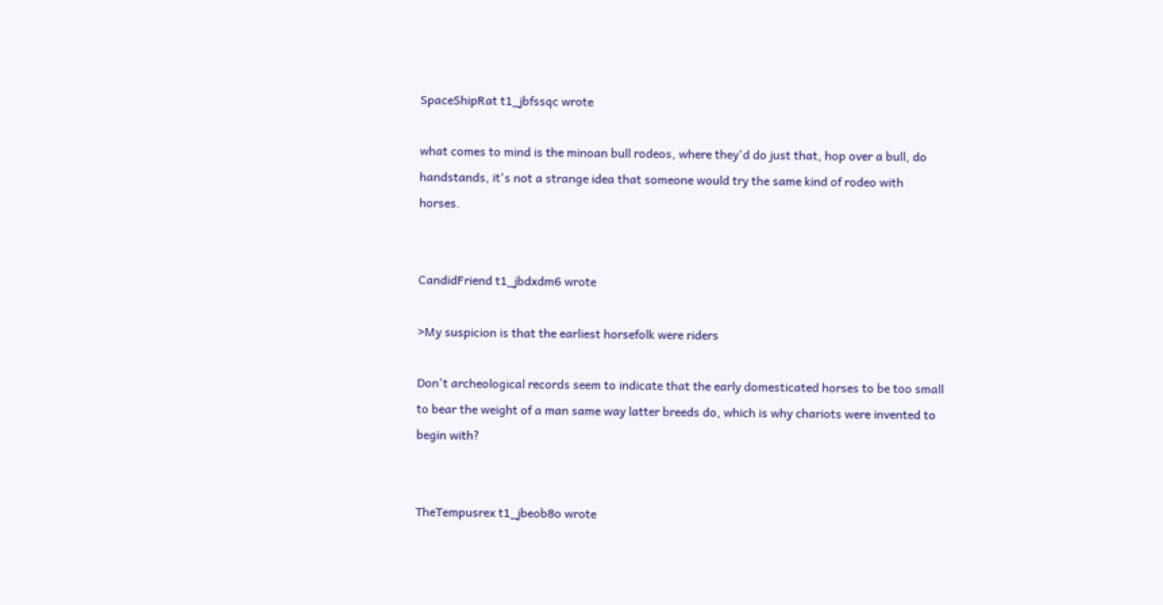SpaceShipRat t1_jbfssqc wrote

what comes to mind is the minoan bull rodeos, where they'd do just that, hop over a bull, do handstands, it's not a strange idea that someone would try the same kind of rodeo with horses.


CandidFriend t1_jbdxdm6 wrote

>My suspicion is that the earliest horsefolk were riders

Don't archeological records seem to indicate that the early domesticated horses to be too small to bear the weight of a man same way latter breeds do, which is why chariots were invented to begin with?


TheTempusrex t1_jbeob8o wrote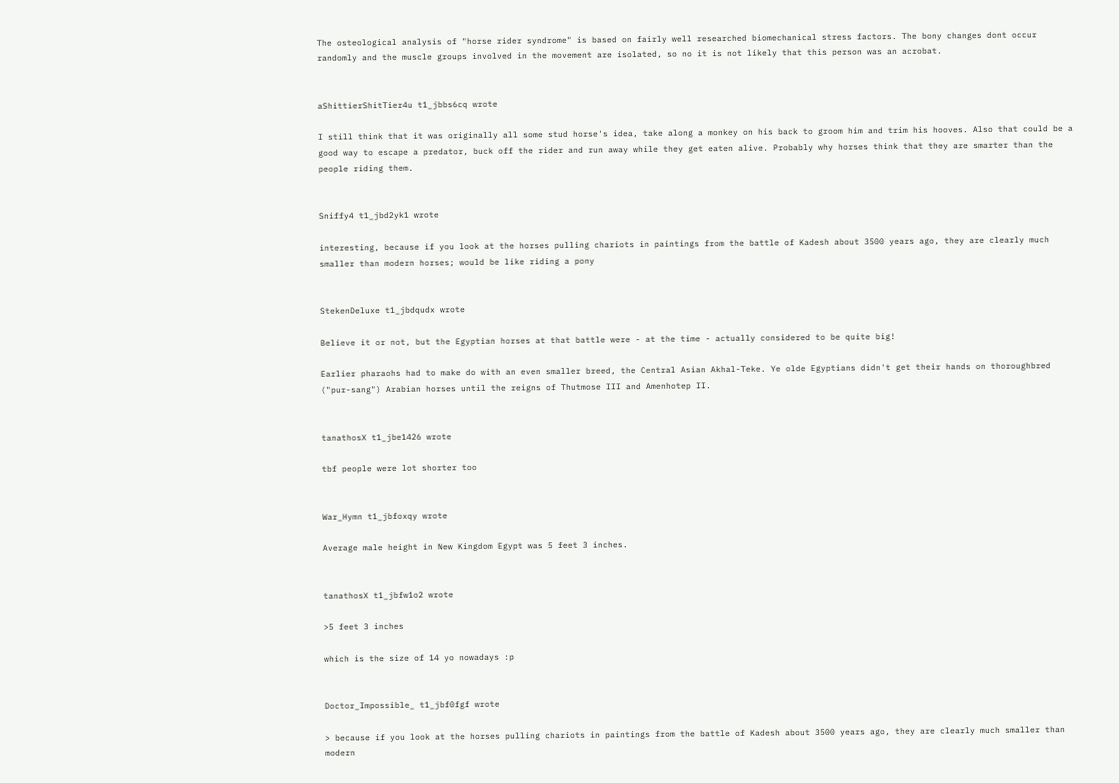The osteological analysis of "horse rider syndrome" is based on fairly well researched biomechanical stress factors. The bony changes dont occur randomly and the muscle groups involved in the movement are isolated, so no it is not likely that this person was an acrobat.


aShittierShitTier4u t1_jbbs6cq wrote

I still think that it was originally all some stud horse's idea, take along a monkey on his back to groom him and trim his hooves. Also that could be a good way to escape a predator, buck off the rider and run away while they get eaten alive. Probably why horses think that they are smarter than the people riding them.


Sniffy4 t1_jbd2yk1 wrote

interesting, because if you look at the horses pulling chariots in paintings from the battle of Kadesh about 3500 years ago, they are clearly much smaller than modern horses; would be like riding a pony


StekenDeluxe t1_jbdqudx wrote

Believe it or not, but the Egyptian horses at that battle were - at the time - actually considered to be quite big!

Earlier pharaohs had to make do with an even smaller breed, the Central Asian Akhal-Teke. Ye olde Egyptians didn't get their hands on thoroughbred ("pur-sang") Arabian horses until the reigns of Thutmose III and Amenhotep II.


tanathosX t1_jbe1426 wrote

tbf people were lot shorter too


War_Hymn t1_jbfoxqy wrote

Average male height in New Kingdom Egypt was 5 feet 3 inches.


tanathosX t1_jbfw1o2 wrote

>5 feet 3 inches

which is the size of 14 yo nowadays :p


Doctor_Impossible_ t1_jbf0fgf wrote

> because if you look at the horses pulling chariots in paintings from the battle of Kadesh about 3500 years ago, they are clearly much smaller than modern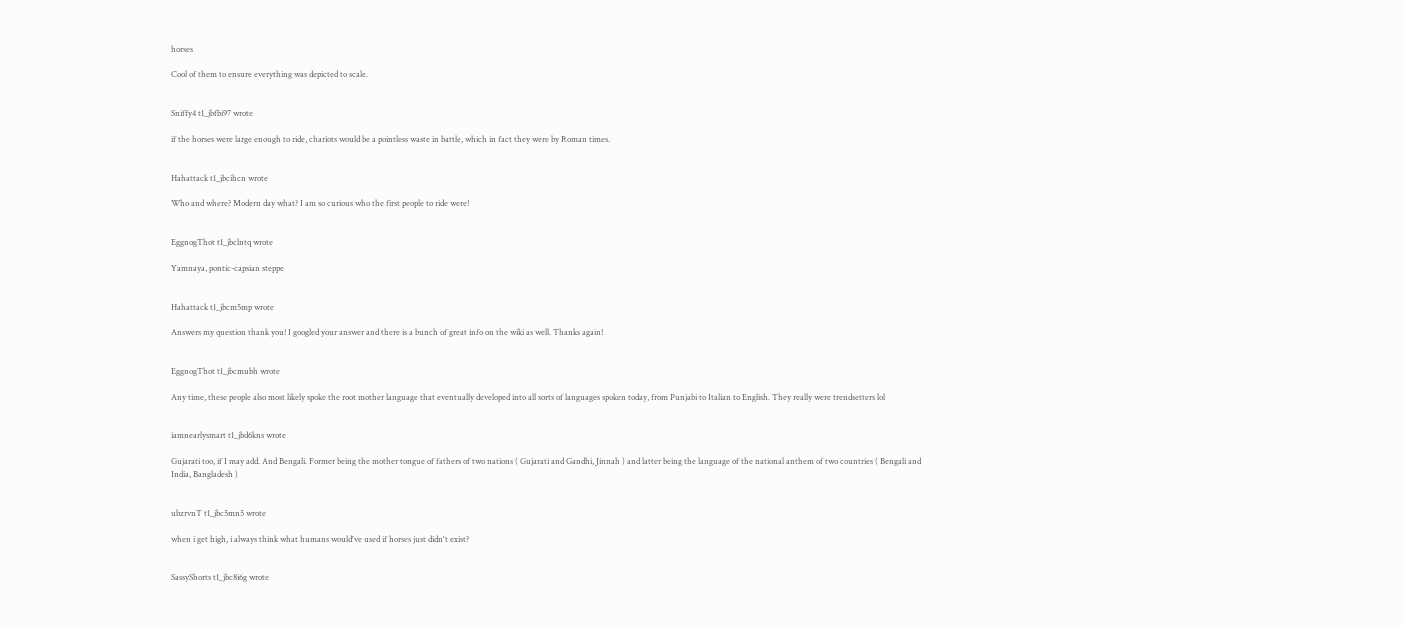horses

Cool of them to ensure everything was depicted to scale.


Sniffy4 t1_jbfbi97 wrote

if the horses were large enough to ride, chariots would be a pointless waste in battle, which in fact they were by Roman times.


Hahattack t1_jbcihcn wrote

Who and where? Modern day what? I am so curious who the first people to ride were!


EggnogThot t1_jbclntq wrote

Yamnaya, pontic-capsian steppe


Hahattack t1_jbcm5mp wrote

Answers my question thank you! I googled your answer and there is a bunch of great info on the wiki as well. Thanks again!


EggnogThot t1_jbcmubh wrote

Any time, these people also most likely spoke the root mother language that eventually developed into all sorts of languages spoken today, from Punjabi to Italian to English. They really were trendsetters lol


iamnearlysmart t1_jbd6kns wrote

Gujarati too, if I may add. And Bengali. Former being the mother tongue of fathers of two nations ( Gujarati and Gandhi, Jinnah ) and latter being the language of the national anthem of two countries ( Bengali and India, Bangladesh )


ubzrvnT t1_jbc5mn5 wrote

when i get high, i always think what humans would've used if horses just didn't exist?


SassyShorts t1_jbc8i6g wrote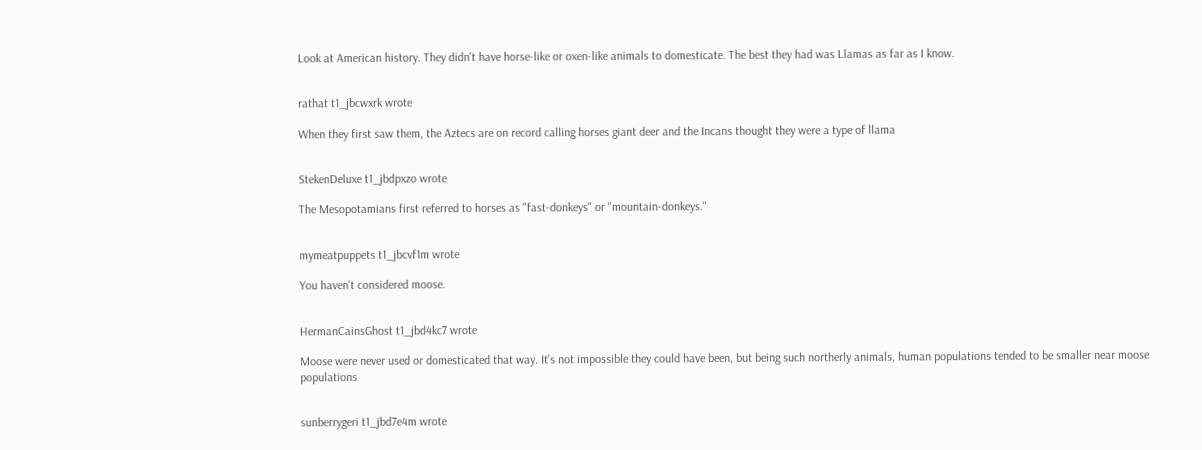Look at American history. They didn't have horse-like or oxen-like animals to domesticate. The best they had was Llamas as far as I know.


rathat t1_jbcwxrk wrote

When they first saw them, the Aztecs are on record calling horses giant deer and the Incans thought they were a type of llama


StekenDeluxe t1_jbdpxzo wrote

The Mesopotamians first referred to horses as "fast-donkeys" or "mountain-donkeys."


mymeatpuppets t1_jbcvf1m wrote

You haven't considered moose.


HermanCainsGhost t1_jbd4kc7 wrote

Moose were never used or domesticated that way. It's not impossible they could have been, but being such northerly animals, human populations tended to be smaller near moose populations


sunberrygeri t1_jbd7e4m wrote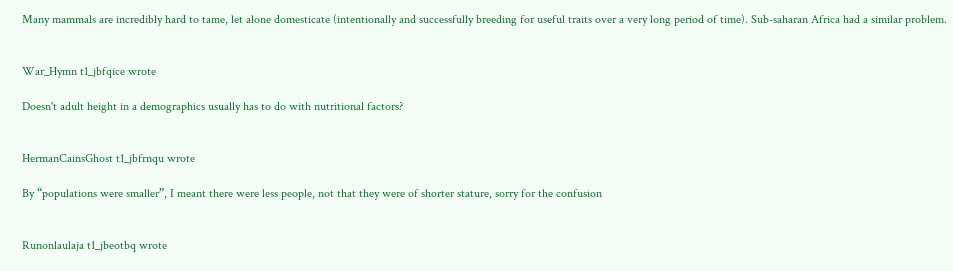Many mammals are incredibly hard to tame, let alone domesticate (intentionally and successfully breeding for useful traits over a very long period of time). Sub-saharan Africa had a similar problem.


War_Hymn t1_jbfqice wrote

Doesn't adult height in a demographics usually has to do with nutritional factors?


HermanCainsGhost t1_jbfrnqu wrote

By “populations were smaller”, I meant there were less people, not that they were of shorter stature, sorry for the confusion


Runonlaulaja t1_jbeotbq wrote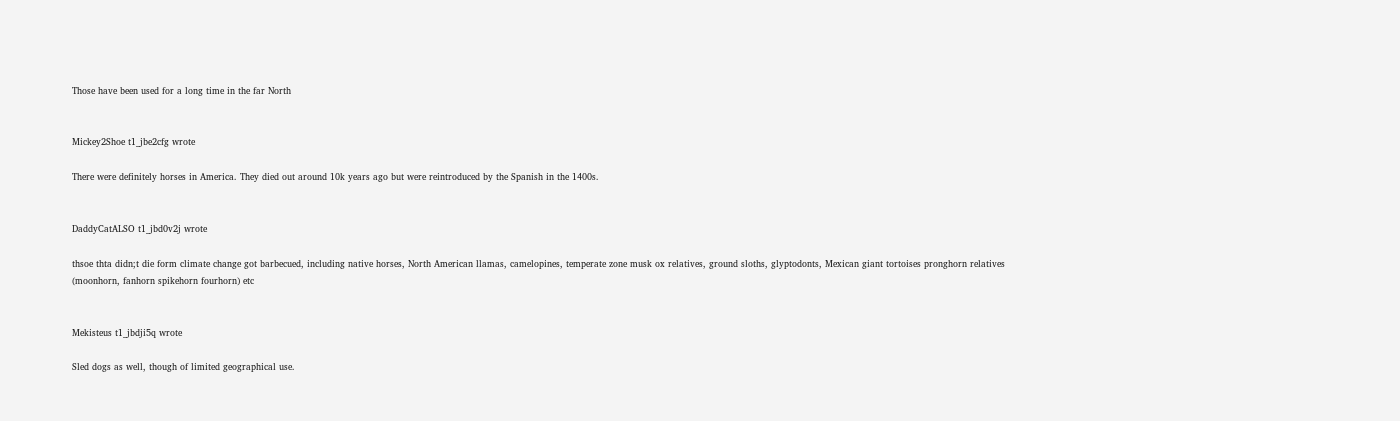Those have been used for a long time in the far North


Mickey2Shoe t1_jbe2cfg wrote

There were definitely horses in America. They died out around 10k years ago but were reintroduced by the Spanish in the 1400s.


DaddyCatALSO t1_jbd0v2j wrote

thsoe thta didn;t die form climate change got barbecued, including native horses, North American llamas, camelopines, temperate zone musk ox relatives, ground sloths, glyptodonts, Mexican giant tortoises pronghorn relatives (moonhorn, fanhorn spikehorn fourhorn) etc


Mekisteus t1_jbdji5q wrote

Sled dogs as well, though of limited geographical use.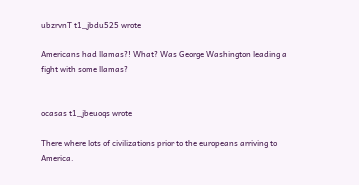ubzrvnT t1_jbdu525 wrote

Americans had llamas?! What? Was George Washington leading a fight with some llamas?


ocasas t1_jbeuoqs wrote

There where lots of civilizations prior to the europeans arriving to America.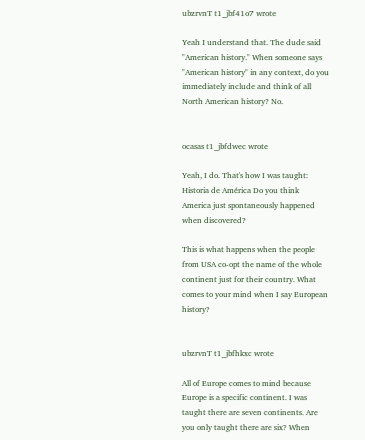ubzrvnT t1_jbf41o7 wrote

Yeah I understand that. The dude said "American history." When someone says "American history" in any context, do you immediately include and think of all North American history? No.


ocasas t1_jbfdwec wrote

Yeah, I do. That's how I was taught: Historia de América Do you think America just spontaneously happened when discovered?

This is what happens when the people from USA co-opt the name of the whole continent just for their country. What comes to your mind when I say European history?


ubzrvnT t1_jbfhkxc wrote

All of Europe comes to mind because Europe is a specific continent. I was taught there are seven continents. Are you only taught there are six? When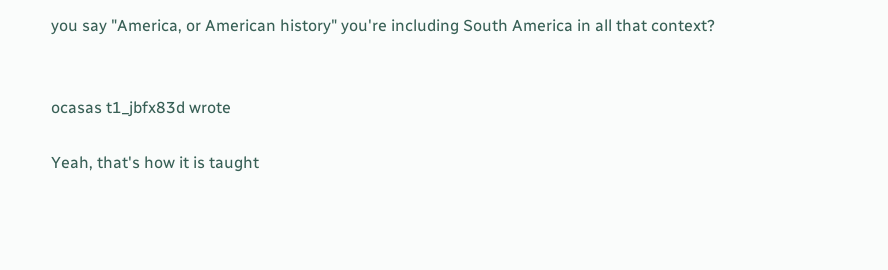you say "America, or American history" you're including South America in all that context?


ocasas t1_jbfx83d wrote

Yeah, that's how it is taught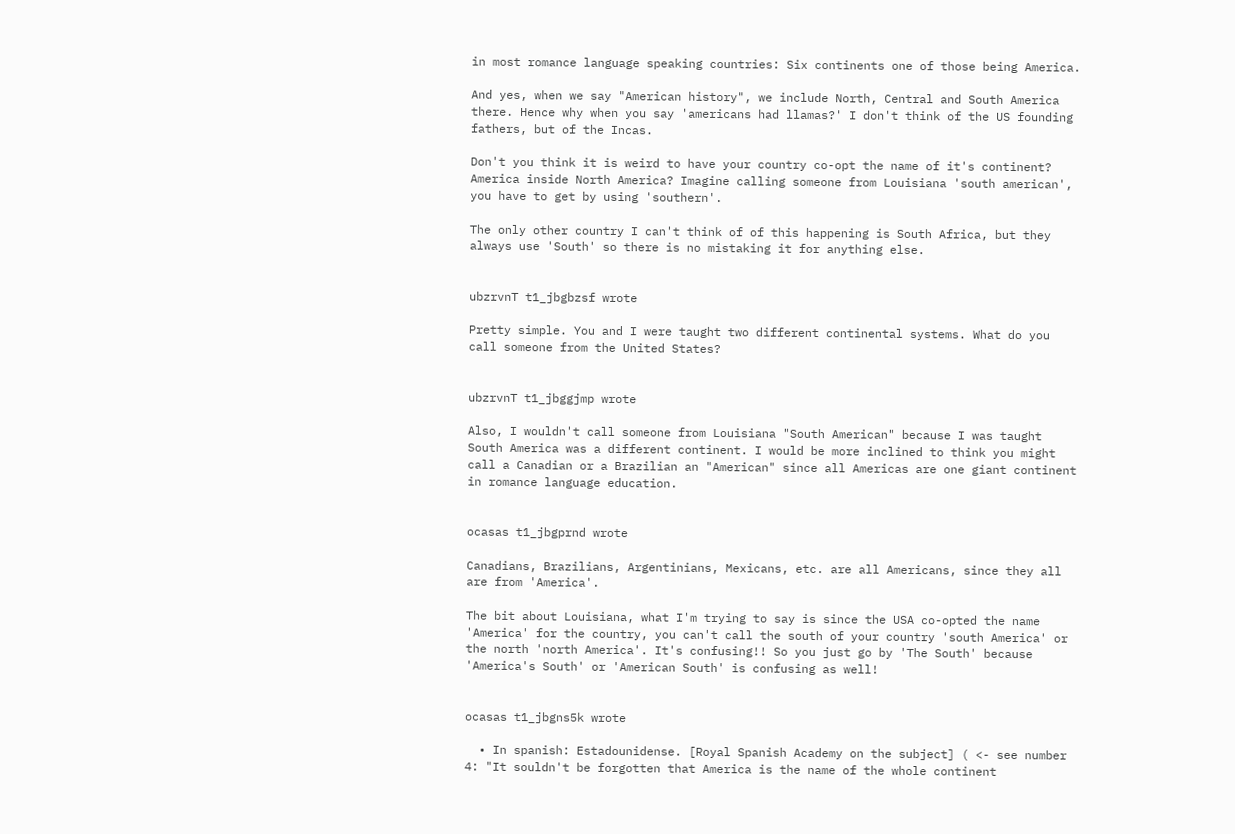in most romance language speaking countries: Six continents one of those being America.

And yes, when we say "American history", we include North, Central and South America there. Hence why when you say 'americans had llamas?' I don't think of the US founding fathers, but of the Incas.

Don't you think it is weird to have your country co-opt the name of it's continent? America inside North America? Imagine calling someone from Louisiana 'south american', you have to get by using 'southern'.

The only other country I can't think of of this happening is South Africa, but they always use 'South' so there is no mistaking it for anything else.


ubzrvnT t1_jbgbzsf wrote

Pretty simple. You and I were taught two different continental systems. What do you call someone from the United States?


ubzrvnT t1_jbggjmp wrote

Also, I wouldn't call someone from Louisiana "South American" because I was taught South America was a different continent. I would be more inclined to think you might call a Canadian or a Brazilian an "American" since all Americas are one giant continent in romance language education.


ocasas t1_jbgprnd wrote

Canadians, Brazilians, Argentinians, Mexicans, etc. are all Americans, since they all are from 'America'.

The bit about Louisiana, what I'm trying to say is since the USA co-opted the name 'America' for the country, you can't call the south of your country 'south America' or the north 'north America'. It's confusing!! So you just go by 'The South' because 'America's South' or 'American South' is confusing as well!


ocasas t1_jbgns5k wrote

  • In spanish: Estadounidense. [Royal Spanish Academy on the subject] ( <- see number 4: "It souldn't be forgotten that America is the name of the whole continent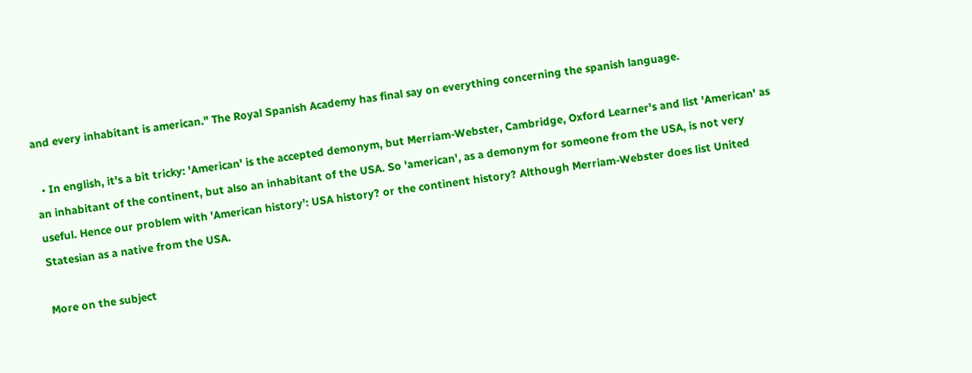and every inhabitant is american." The Royal Spanish Academy has final say on everything concerning the spanish language.

  • In english, it's a bit tricky: 'American' is the accepted demonym, but Merriam-Webster, Cambridge, Oxford Learner's and list 'American' as an inhabitant of the continent, but also an inhabitant of the USA. So 'american', as a demonym for someone from the USA, is not very useful. Hence our problem with 'American history': USA history? or the continent history? Although Merriam-Webster does list United Statesian as a native from the USA.

More on the subject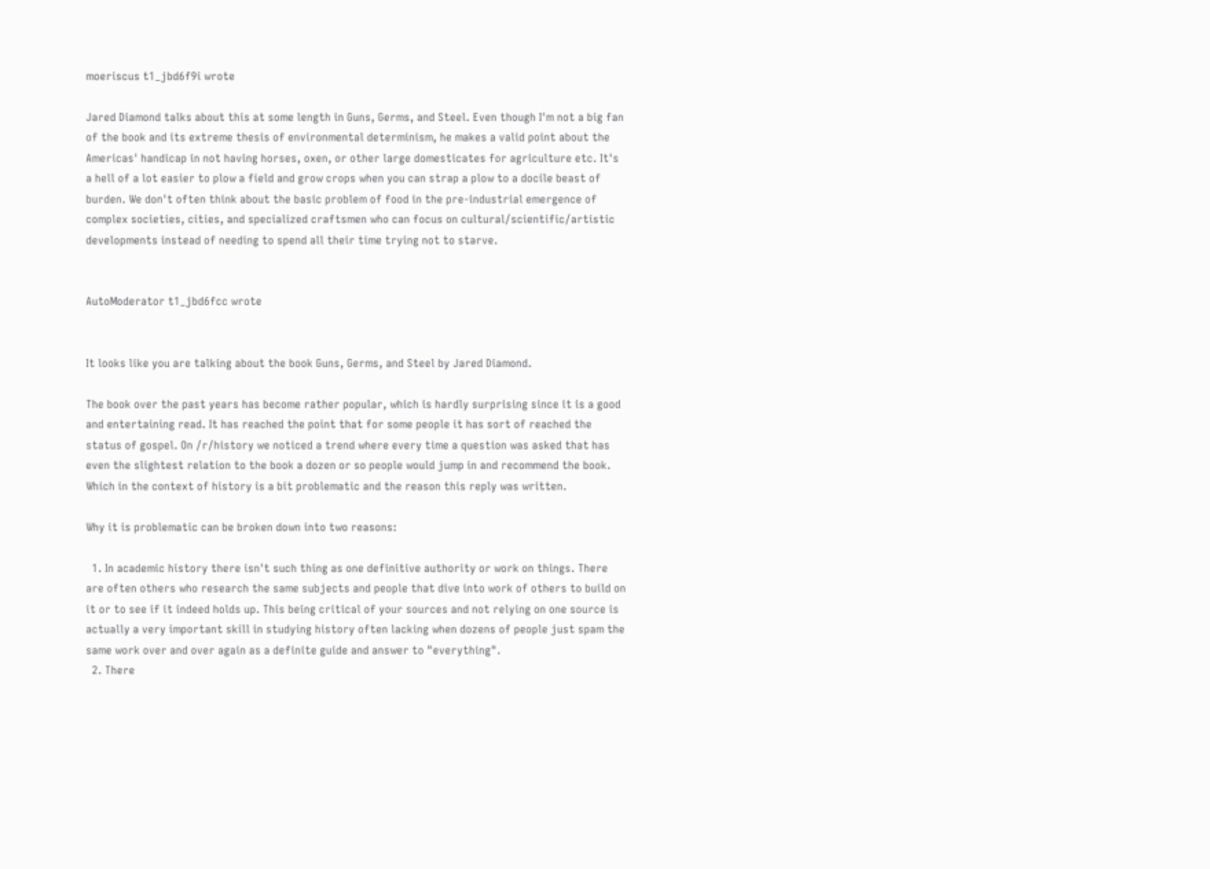moeriscus t1_jbd6f9i wrote

Jared Diamond talks about this at some length in Guns, Germs, and Steel. Even though I'm not a big fan of the book and its extreme thesis of environmental determinism, he makes a valid point about the Americas' handicap in not having horses, oxen, or other large domesticates for agriculture etc. It's a hell of a lot easier to plow a field and grow crops when you can strap a plow to a docile beast of burden. We don't often think about the basic problem of food in the pre-industrial emergence of complex societies, cities, and specialized craftsmen who can focus on cultural/scientific/artistic developments instead of needing to spend all their time trying not to starve.


AutoModerator t1_jbd6fcc wrote


It looks like you are talking about the book Guns, Germs, and Steel by Jared Diamond.

The book over the past years has become rather popular, which is hardly surprising since it is a good and entertaining read. It has reached the point that for some people it has sort of reached the status of gospel. On /r/history we noticed a trend where every time a question was asked that has even the slightest relation to the book a dozen or so people would jump in and recommend the book. Which in the context of history is a bit problematic and the reason this reply was written.

Why it is problematic can be broken down into two reasons:

  1. In academic history there isn't such thing as one definitive authority or work on things. There are often others who research the same subjects and people that dive into work of others to build on it or to see if it indeed holds up. This being critical of your sources and not relying on one source is actually a very important skill in studying history often lacking when dozens of people just spam the same work over and over again as a definite guide and answer to "everything".
  2. There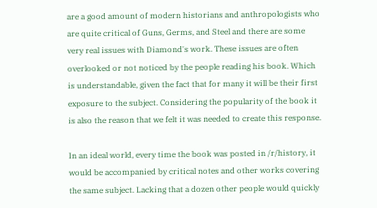are a good amount of modern historians and anthropologists who are quite critical of Guns, Germs, and Steel and there are some very real issues with Diamond's work. These issues are often overlooked or not noticed by the people reading his book. Which is understandable, given the fact that for many it will be their first exposure to the subject. Considering the popularity of the book it is also the reason that we felt it was needed to create this response.

In an ideal world, every time the book was posted in /r/history, it would be accompanied by critical notes and other works covering the same subject. Lacking that a dozen other people would quickly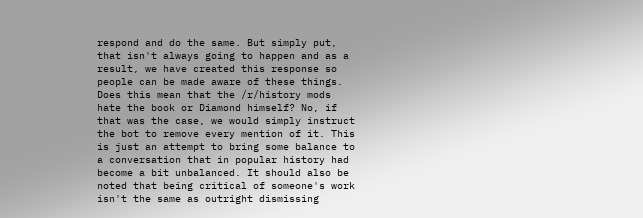respond and do the same. But simply put, that isn't always going to happen and as a result, we have created this response so people can be made aware of these things. Does this mean that the /r/history mods hate the book or Diamond himself? No, if that was the case, we would simply instruct the bot to remove every mention of it. This is just an attempt to bring some balance to a conversation that in popular history had become a bit unbalanced. It should also be noted that being critical of someone's work isn't the same as outright dismissing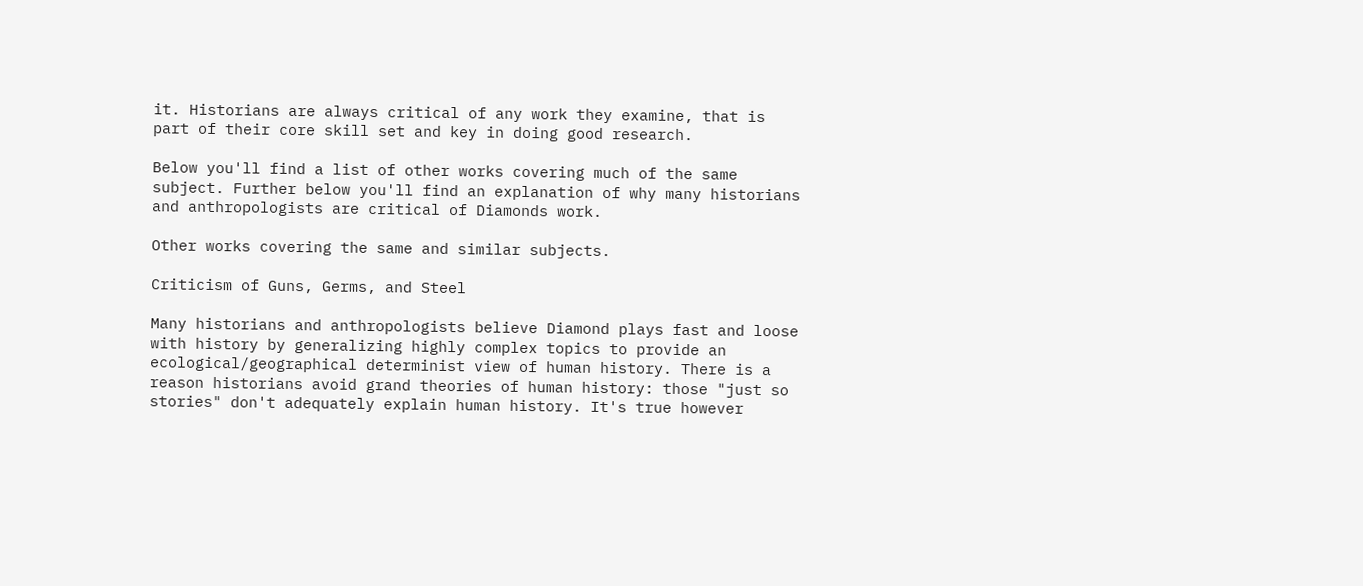it. Historians are always critical of any work they examine, that is part of their core skill set and key in doing good research.

Below you'll find a list of other works covering much of the same subject. Further below you'll find an explanation of why many historians and anthropologists are critical of Diamonds work.

Other works covering the same and similar subjects.

Criticism of Guns, Germs, and Steel

Many historians and anthropologists believe Diamond plays fast and loose with history by generalizing highly complex topics to provide an ecological/geographical determinist view of human history. There is a reason historians avoid grand theories of human history: those "just so stories" don't adequately explain human history. It's true however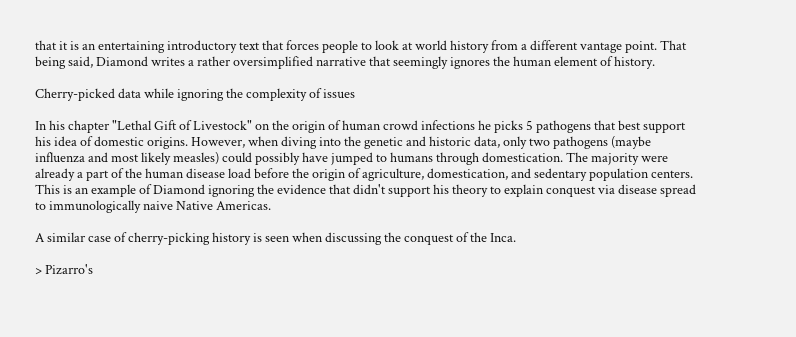that it is an entertaining introductory text that forces people to look at world history from a different vantage point. That being said, Diamond writes a rather oversimplified narrative that seemingly ignores the human element of history.

Cherry-picked data while ignoring the complexity of issues

In his chapter "Lethal Gift of Livestock" on the origin of human crowd infections he picks 5 pathogens that best support his idea of domestic origins. However, when diving into the genetic and historic data, only two pathogens (maybe influenza and most likely measles) could possibly have jumped to humans through domestication. The majority were already a part of the human disease load before the origin of agriculture, domestication, and sedentary population centers. This is an example of Diamond ignoring the evidence that didn't support his theory to explain conquest via disease spread to immunologically naive Native Americas.

A similar case of cherry-picking history is seen when discussing the conquest of the Inca.

> Pizarro's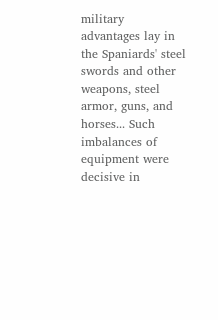military advantages lay in the Spaniards' steel swords and other weapons, steel armor, guns, and horses... Such imbalances of equipment were decisive in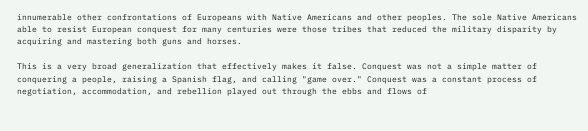innumerable other confrontations of Europeans with Native Americans and other peoples. The sole Native Americans able to resist European conquest for many centuries were those tribes that reduced the military disparity by acquiring and mastering both guns and horses.

This is a very broad generalization that effectively makes it false. Conquest was not a simple matter of conquering a people, raising a Spanish flag, and calling "game over." Conquest was a constant process of negotiation, accommodation, and rebellion played out through the ebbs and flows of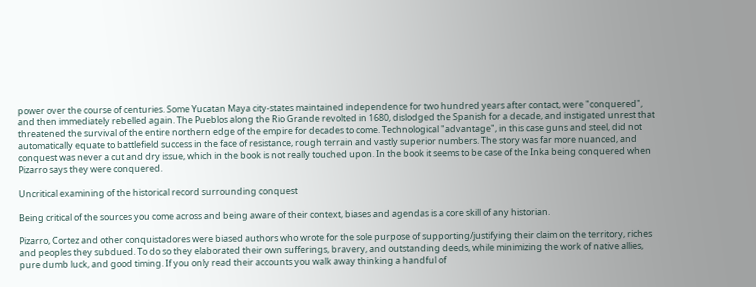power over the course of centuries. Some Yucatan Maya city-states maintained independence for two hundred years after contact, were "conquered", and then immediately rebelled again. The Pueblos along the Rio Grande revolted in 1680, dislodged the Spanish for a decade, and instigated unrest that threatened the survival of the entire northern edge of the empire for decades to come. Technological "advantage", in this case guns and steel, did not automatically equate to battlefield success in the face of resistance, rough terrain and vastly superior numbers. The story was far more nuanced, and conquest was never a cut and dry issue, which in the book is not really touched upon. In the book it seems to be case of the Inka being conquered when Pizarro says they were conquered.

Uncritical examining of the historical record surrounding conquest

Being critical of the sources you come across and being aware of their context, biases and agendas is a core skill of any historian.

Pizarro, Cortez and other conquistadores were biased authors who wrote for the sole purpose of supporting/justifying their claim on the territory, riches and peoples they subdued. To do so they elaborated their own sufferings, bravery, and outstanding deeds, while minimizing the work of native allies, pure dumb luck, and good timing. If you only read their accounts you walk away thinking a handful of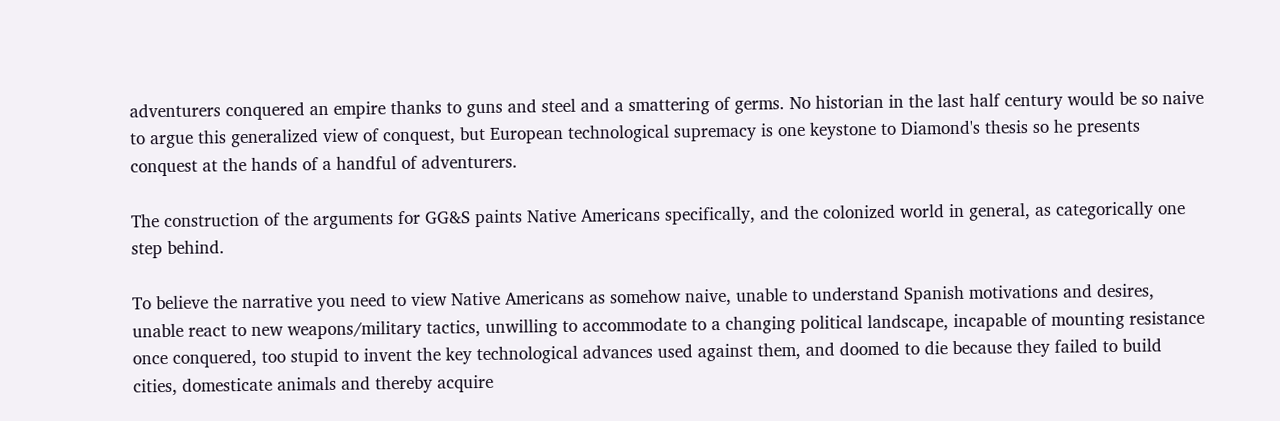adventurers conquered an empire thanks to guns and steel and a smattering of germs. No historian in the last half century would be so naive to argue this generalized view of conquest, but European technological supremacy is one keystone to Diamond's thesis so he presents conquest at the hands of a handful of adventurers.

The construction of the arguments for GG&S paints Native Americans specifically, and the colonized world in general, as categorically one step behind.

To believe the narrative you need to view Native Americans as somehow naive, unable to understand Spanish motivations and desires, unable react to new weapons/military tactics, unwilling to accommodate to a changing political landscape, incapable of mounting resistance once conquered, too stupid to invent the key technological advances used against them, and doomed to die because they failed to build cities, domesticate animals and thereby acquire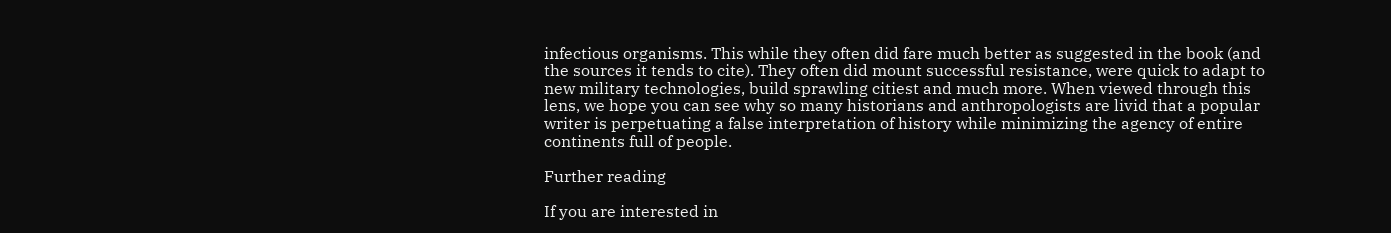infectious organisms. This while they often did fare much better as suggested in the book (and the sources it tends to cite). They often did mount successful resistance, were quick to adapt to new military technologies, build sprawling citiest and much more. When viewed through this lens, we hope you can see why so many historians and anthropologists are livid that a popular writer is perpetuating a false interpretation of history while minimizing the agency of entire continents full of people.

Further reading

If you are interested in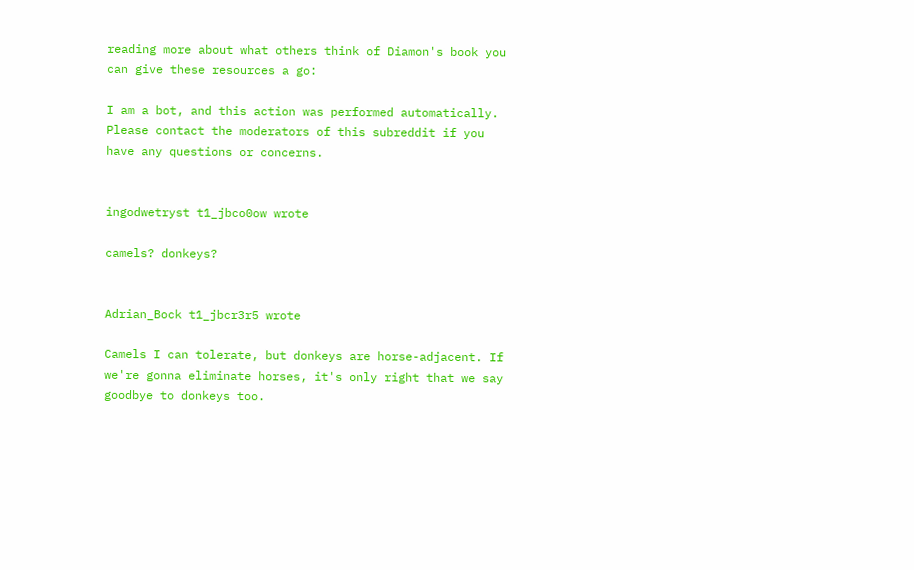reading more about what others think of Diamon's book you can give these resources a go:

I am a bot, and this action was performed automatically. Please contact the moderators of this subreddit if you have any questions or concerns.


ingodwetryst t1_jbco0ow wrote

camels? donkeys?


Adrian_Bock t1_jbcr3r5 wrote

Camels I can tolerate, but donkeys are horse-adjacent. If we're gonna eliminate horses, it's only right that we say goodbye to donkeys too.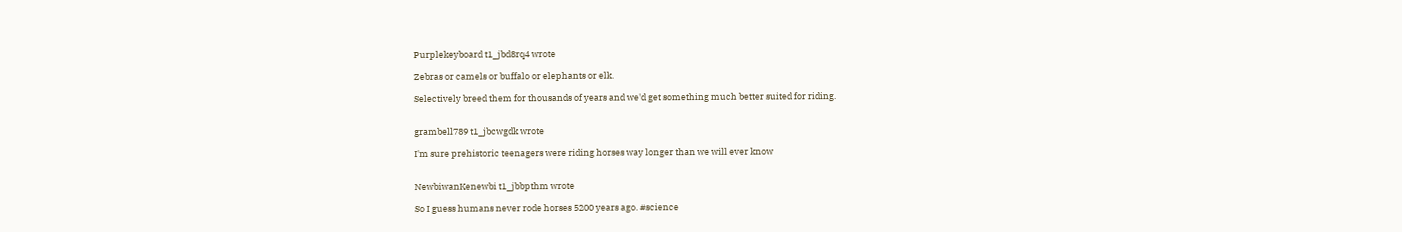Purplekeyboard t1_jbd8rq4 wrote

Zebras or camels or buffalo or elephants or elk.

Selectively breed them for thousands of years and we'd get something much better suited for riding.


grambell789 t1_jbcwgdk wrote

I'm sure prehistoric teenagers were riding horses way longer than we will ever know


NewbiwanKenewbi t1_jbbpthm wrote

So I guess humans never rode horses 5200 years ago. #science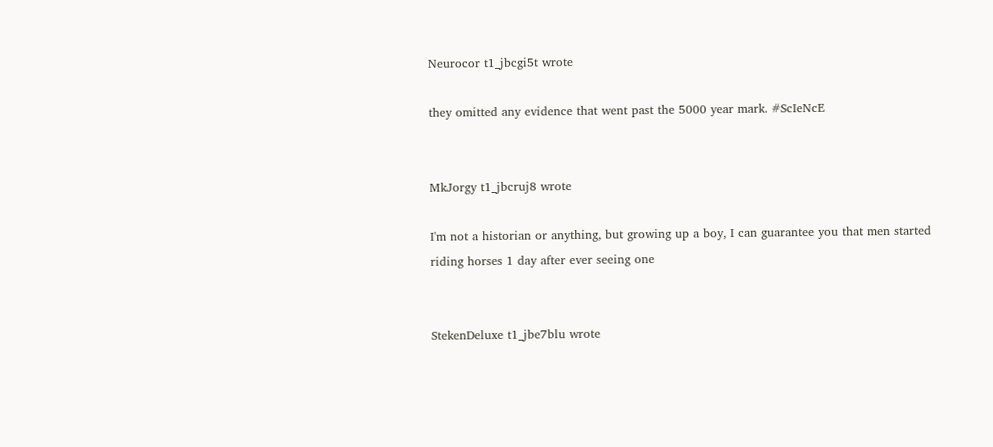Neurocor t1_jbcgi5t wrote

they omitted any evidence that went past the 5000 year mark. #ScIeNcE


MkJorgy t1_jbcruj8 wrote

I'm not a historian or anything, but growing up a boy, I can guarantee you that men started riding horses 1 day after ever seeing one


StekenDeluxe t1_jbe7blu wrote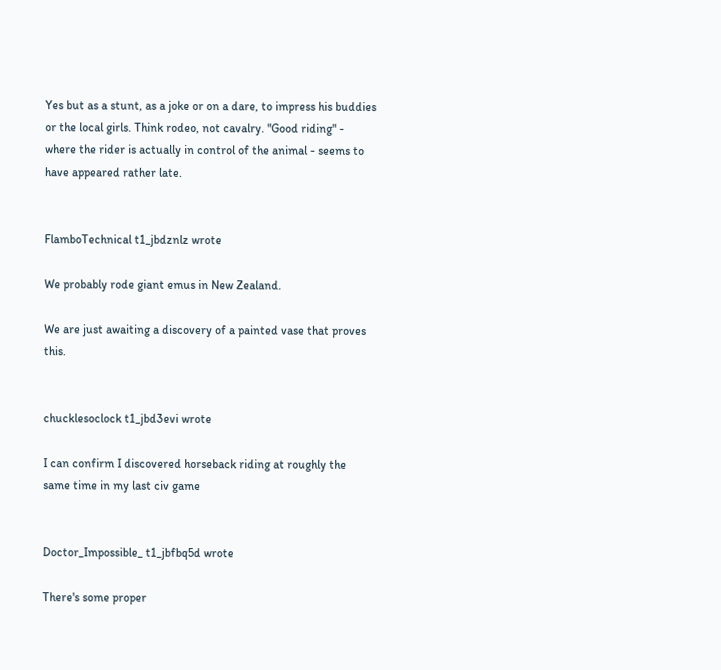Yes but as a stunt, as a joke or on a dare, to impress his buddies or the local girls. Think rodeo, not cavalry. "Good riding" - where the rider is actually in control of the animal - seems to have appeared rather late.


FlamboTechnical t1_jbdznlz wrote

We probably rode giant emus in New Zealand.

We are just awaiting a discovery of a painted vase that proves this.


chucklesoclock t1_jbd3evi wrote

I can confirm I discovered horseback riding at roughly the same time in my last civ game


Doctor_Impossible_ t1_jbfbq5d wrote

There's some proper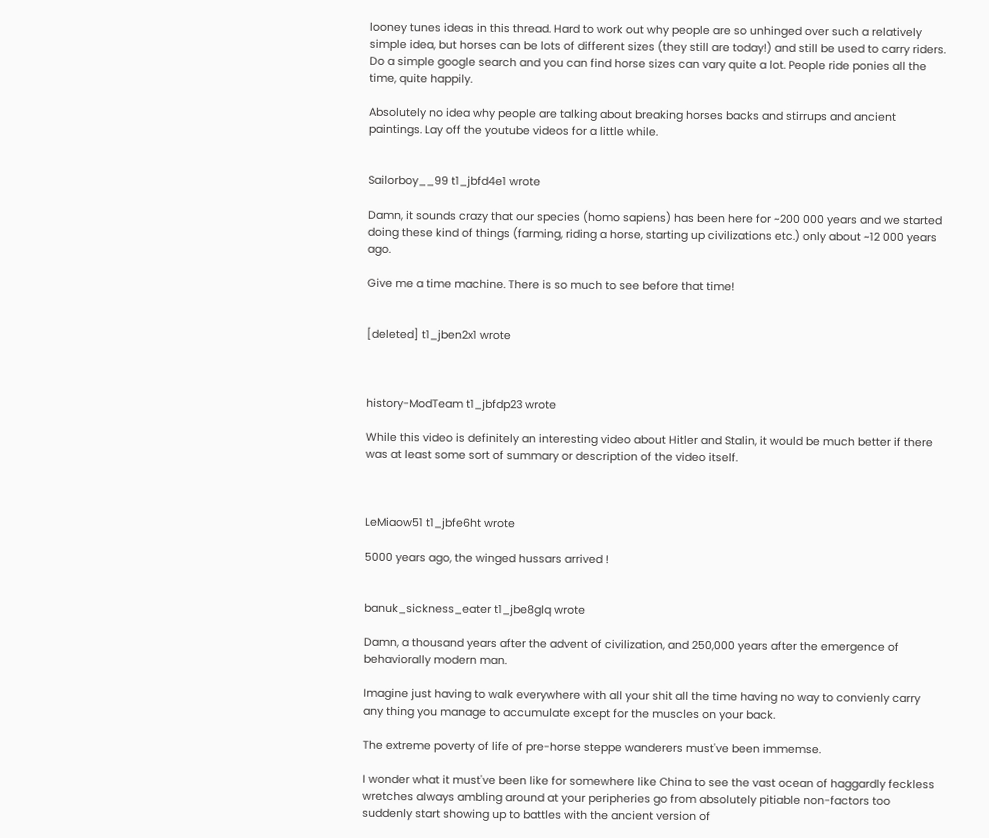looney tunes ideas in this thread. Hard to work out why people are so unhinged over such a relatively simple idea, but horses can be lots of different sizes (they still are today!) and still be used to carry riders. Do a simple google search and you can find horse sizes can vary quite a lot. People ride ponies all the time, quite happily.

Absolutely no idea why people are talking about breaking horses backs and stirrups and ancient paintings. Lay off the youtube videos for a little while.


Sailorboy__99 t1_jbfd4e1 wrote

Damn, it sounds crazy that our species (homo sapiens) has been here for ~200 000 years and we started doing these kind of things (farming, riding a horse, starting up civilizations etc.) only about ~12 000 years ago.

Give me a time machine. There is so much to see before that time!


[deleted] t1_jben2x1 wrote



history-ModTeam t1_jbfdp23 wrote

While this video is definitely an interesting video about Hitler and Stalin, it would be much better if there was at least some sort of summary or description of the video itself.



LeMiaow51 t1_jbfe6ht wrote

5000 years ago, the winged hussars arrived !


banuk_sickness_eater t1_jbe8glq wrote

Damn, a thousand years after the advent of civilization, and 250,000 years after the emergence of behaviorally modern man.

Imagine just having to walk everywhere with all your shit all the time having no way to convienly carry any thing you manage to accumulate except for the muscles on your back.

The extreme poverty of life of pre-horse steppe wanderers must've been immemse.

I wonder what it must've been like for somewhere like China to see the vast ocean of haggardly feckless wretches always ambling around at your peripheries go from absolutely pitiable non-factors too suddenly start showing up to battles with the ancient version of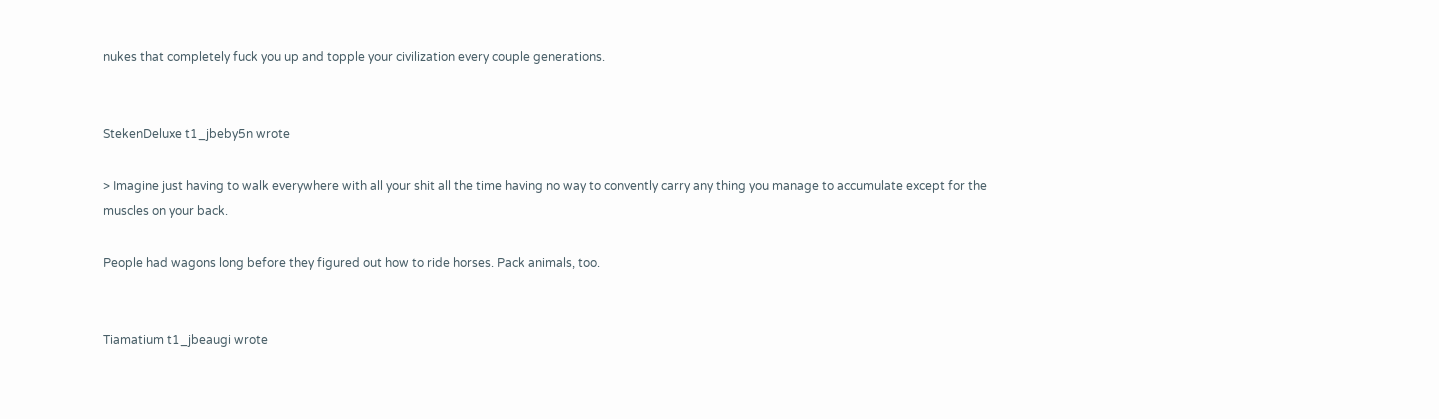nukes that completely fuck you up and topple your civilization every couple generations.


StekenDeluxe t1_jbeby5n wrote

> Imagine just having to walk everywhere with all your shit all the time having no way to convently carry any thing you manage to accumulate except for the muscles on your back.

People had wagons long before they figured out how to ride horses. Pack animals, too.


Tiamatium t1_jbeaugi wrote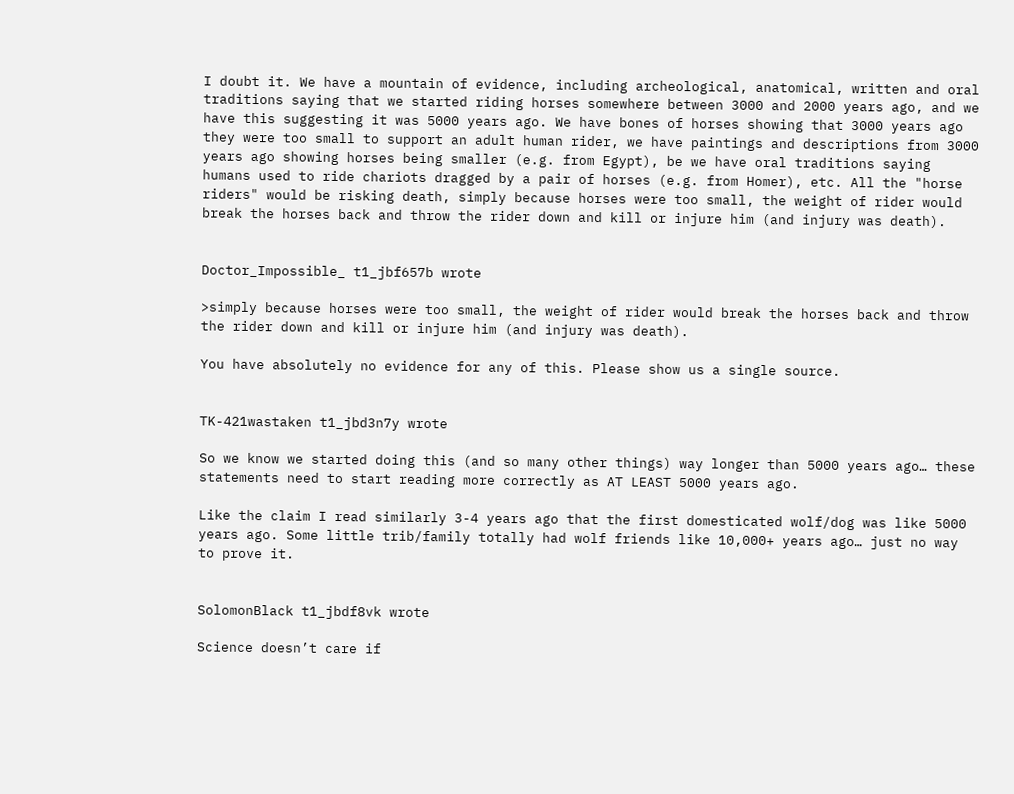I doubt it. We have a mountain of evidence, including archeological, anatomical, written and oral traditions saying that we started riding horses somewhere between 3000 and 2000 years ago, and we have this suggesting it was 5000 years ago. We have bones of horses showing that 3000 years ago they were too small to support an adult human rider, we have paintings and descriptions from 3000 years ago showing horses being smaller (e.g. from Egypt), be we have oral traditions saying humans used to ride chariots dragged by a pair of horses (e.g. from Homer), etc. All the "horse riders" would be risking death, simply because horses were too small, the weight of rider would break the horses back and throw the rider down and kill or injure him (and injury was death).


Doctor_Impossible_ t1_jbf657b wrote

>simply because horses were too small, the weight of rider would break the horses back and throw the rider down and kill or injure him (and injury was death).

You have absolutely no evidence for any of this. Please show us a single source.


TK-421wastaken t1_jbd3n7y wrote

So we know we started doing this (and so many other things) way longer than 5000 years ago… these statements need to start reading more correctly as AT LEAST 5000 years ago.

Like the claim I read similarly 3-4 years ago that the first domesticated wolf/dog was like 5000 years ago. Some little trib/family totally had wolf friends like 10,000+ years ago… just no way to prove it.


SolomonBlack t1_jbdf8vk wrote

Science doesn’t care if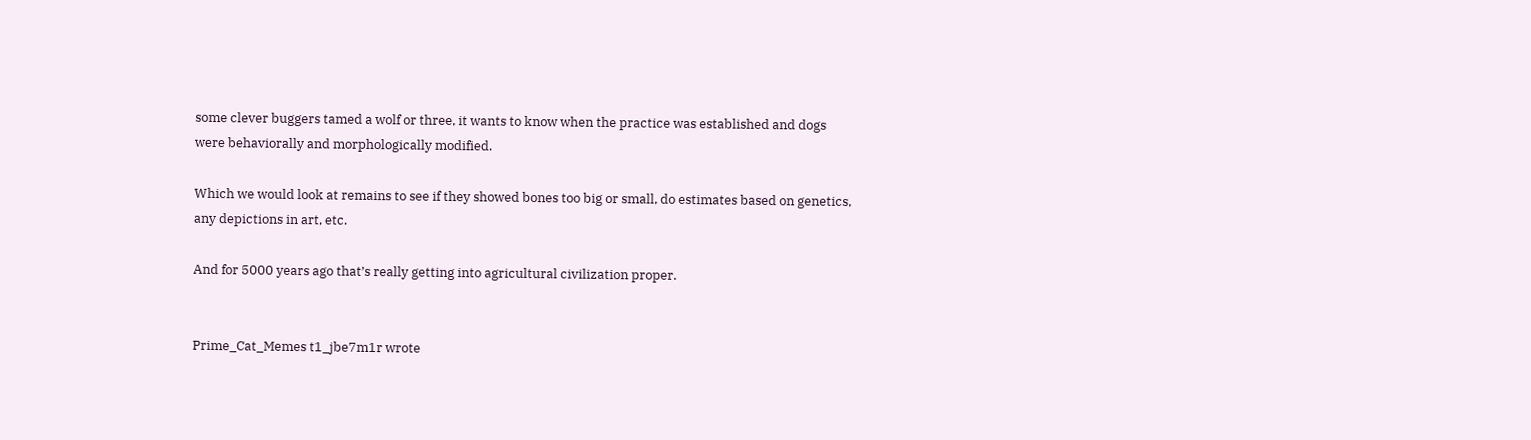some clever buggers tamed a wolf or three, it wants to know when the practice was established and dogs were behaviorally and morphologically modified.

Which we would look at remains to see if they showed bones too big or small, do estimates based on genetics, any depictions in art, etc.

And for 5000 years ago that’s really getting into agricultural civilization proper.


Prime_Cat_Memes t1_jbe7m1r wrote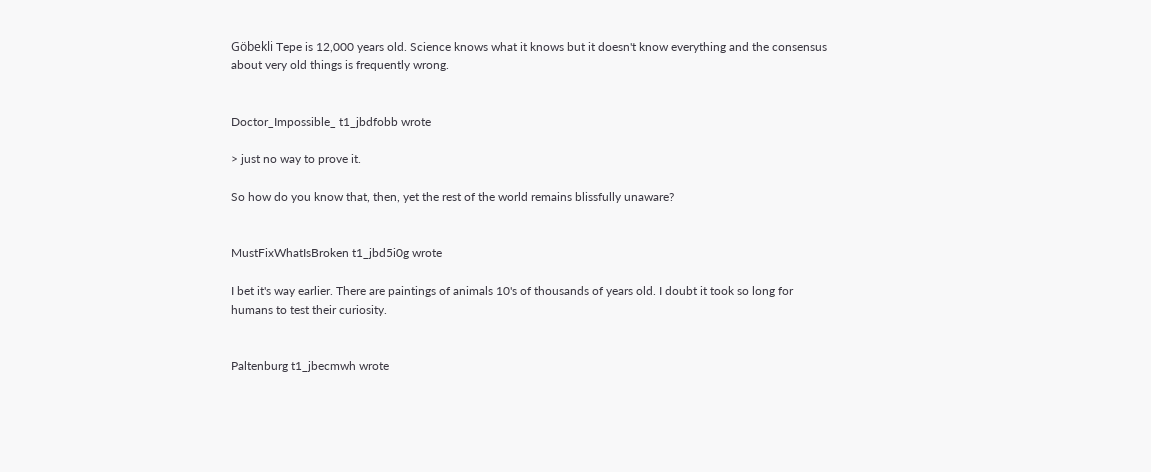Göbekli Tepe is 12,000 years old. Science knows what it knows but it doesn't know everything and the consensus about very old things is frequently wrong.


Doctor_Impossible_ t1_jbdfobb wrote

> just no way to prove it.

So how do you know that, then, yet the rest of the world remains blissfully unaware?


MustFixWhatIsBroken t1_jbd5i0g wrote

I bet it's way earlier. There are paintings of animals 10's of thousands of years old. I doubt it took so long for humans to test their curiosity.


Paltenburg t1_jbecmwh wrote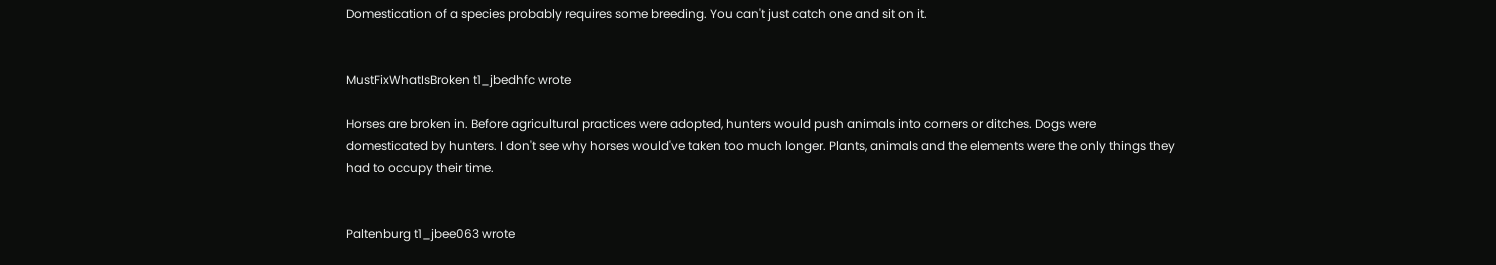Domestication of a species probably requires some breeding. You can't just catch one and sit on it.


MustFixWhatIsBroken t1_jbedhfc wrote

Horses are broken in. Before agricultural practices were adopted, hunters would push animals into corners or ditches. Dogs were domesticated by hunters. I don't see why horses would've taken too much longer. Plants, animals and the elements were the only things they had to occupy their time.


Paltenburg t1_jbee063 wrote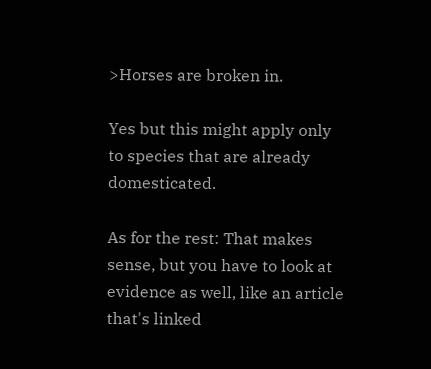>Horses are broken in.

Yes but this might apply only to species that are already domesticated.

As for the rest: That makes sense, but you have to look at evidence as well, like an article that's linked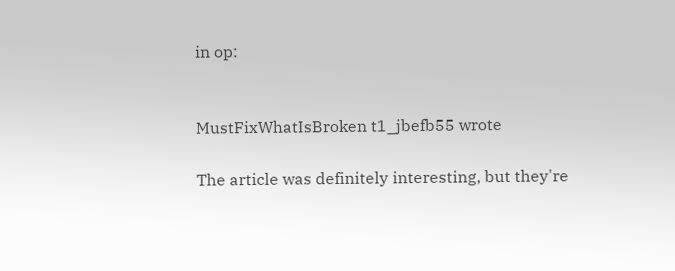in op:


MustFixWhatIsBroken t1_jbefb55 wrote

The article was definitely interesting, but they're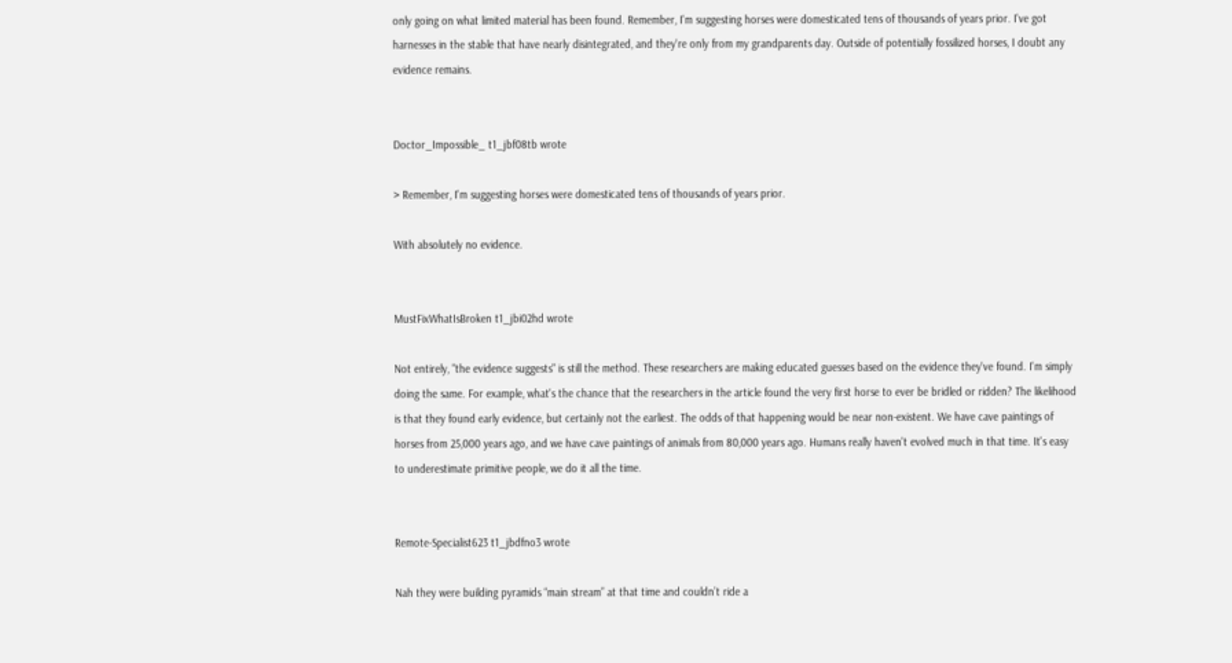only going on what limited material has been found. Remember, I'm suggesting horses were domesticated tens of thousands of years prior. I've got harnesses in the stable that have nearly disintegrated, and they're only from my grandparents day. Outside of potentially fossilized horses, I doubt any evidence remains.


Doctor_Impossible_ t1_jbf08tb wrote

> Remember, I'm suggesting horses were domesticated tens of thousands of years prior.

With absolutely no evidence.


MustFixWhatIsBroken t1_jbi02hd wrote

Not entirely, "the evidence suggests" is still the method. These researchers are making educated guesses based on the evidence they've found. I'm simply doing the same. For example, what's the chance that the researchers in the article found the very first horse to ever be bridled or ridden? The likelihood is that they found early evidence, but certainly not the earliest. The odds of that happening would be near non-existent. We have cave paintings of horses from 25,000 years ago, and we have cave paintings of animals from 80,000 years ago. Humans really haven't evolved much in that time. It's easy to underestimate primitive people, we do it all the time.


Remote-Specialist623 t1_jbdfno3 wrote

Nah they were building pyramids “main stream” at that time and couldn’t ride a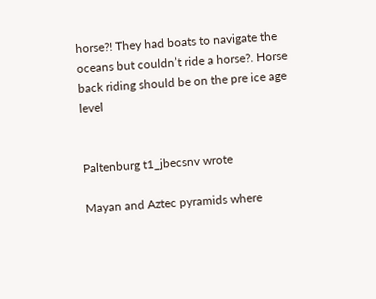horse?! They had boats to navigate the oceans but couldn’t ride a horse?. Horse back riding should be on the pre ice age level


Paltenburg t1_jbecsnv wrote

Mayan and Aztec pyramids where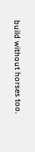build without horses too.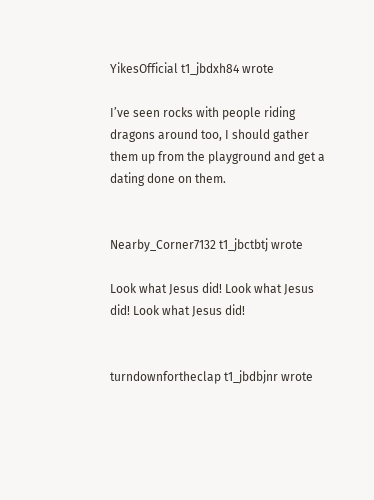YikesOfficial t1_jbdxh84 wrote

I’ve seen rocks with people riding dragons around too, I should gather them up from the playground and get a dating done on them.


Nearby_Corner7132 t1_jbctbtj wrote

Look what Jesus did! Look what Jesus did! Look what Jesus did!


turndownfortheclap t1_jbdbjnr wrote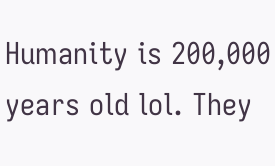Humanity is 200,000 years old lol. They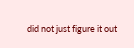did not just figure it out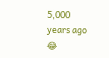5,000 years ago 😂